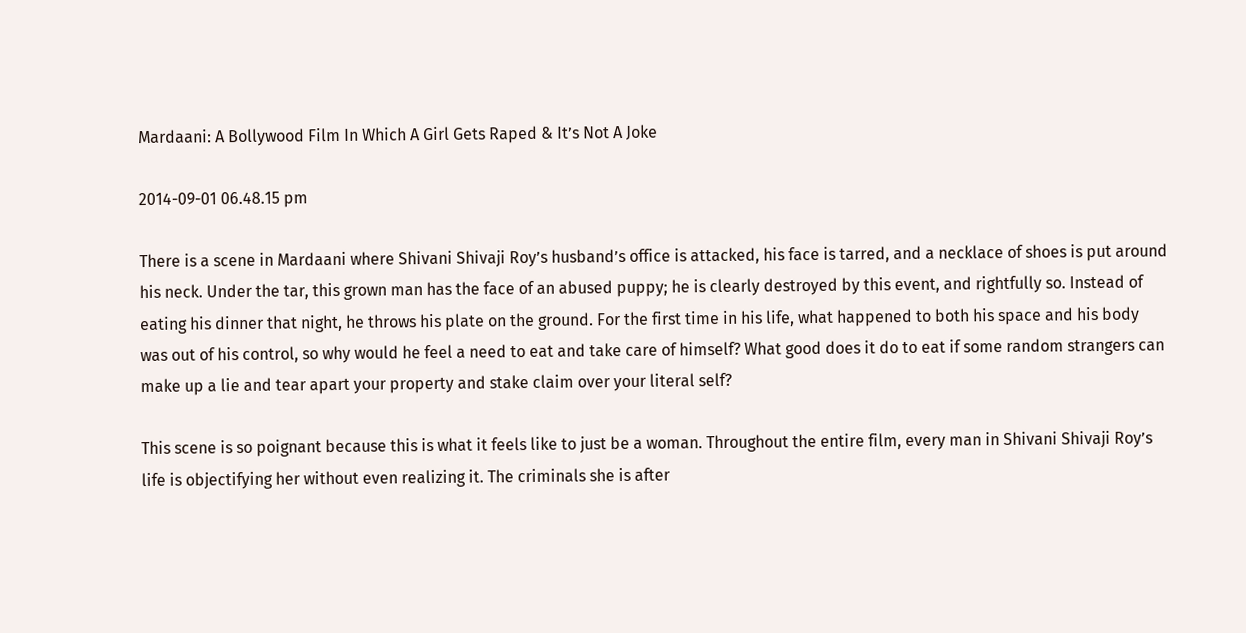Mardaani: A Bollywood Film In Which A Girl Gets Raped & It’s Not A Joke

2014-09-01 06.48.15 pm

There is a scene in Mardaani where Shivani Shivaji Roy’s husband’s office is attacked, his face is tarred, and a necklace of shoes is put around his neck. Under the tar, this grown man has the face of an abused puppy; he is clearly destroyed by this event, and rightfully so. Instead of eating his dinner that night, he throws his plate on the ground. For the first time in his life, what happened to both his space and his body was out of his control, so why would he feel a need to eat and take care of himself? What good does it do to eat if some random strangers can make up a lie and tear apart your property and stake claim over your literal self?

This scene is so poignant because this is what it feels like to just be a woman. Throughout the entire film, every man in Shivani Shivaji Roy’s life is objectifying her without even realizing it. The criminals she is after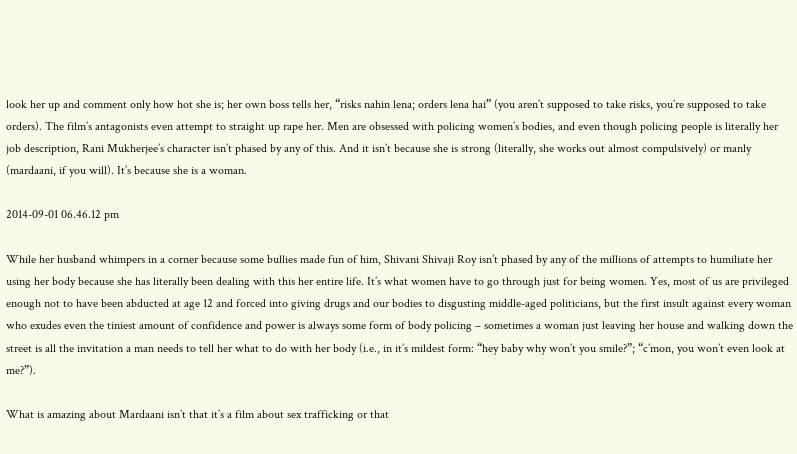look her up and comment only how hot she is; her own boss tells her, “risks nahin lena; orders lena hai” (you aren’t supposed to take risks, you’re supposed to take orders). The film’s antagonists even attempt to straight up rape her. Men are obsessed with policing women’s bodies, and even though policing people is literally her job description, Rani Mukherjee’s character isn’t phased by any of this. And it isn’t because she is strong (literally, she works out almost compulsively) or manly (mardaani, if you will). It’s because she is a woman.

2014-09-01 06.46.12 pm

While her husband whimpers in a corner because some bullies made fun of him, Shivani Shivaji Roy isn’t phased by any of the millions of attempts to humiliate her using her body because she has literally been dealing with this her entire life. It’s what women have to go through just for being women. Yes, most of us are privileged enough not to have been abducted at age 12 and forced into giving drugs and our bodies to disgusting middle-aged politicians, but the first insult against every woman who exudes even the tiniest amount of confidence and power is always some form of body policing – sometimes a woman just leaving her house and walking down the street is all the invitation a man needs to tell her what to do with her body (i.e., in it’s mildest form: “hey baby why won’t you smile?”; “c’mon, you won’t even look at me?”).

What is amazing about Mardaani isn’t that it’s a film about sex trafficking or that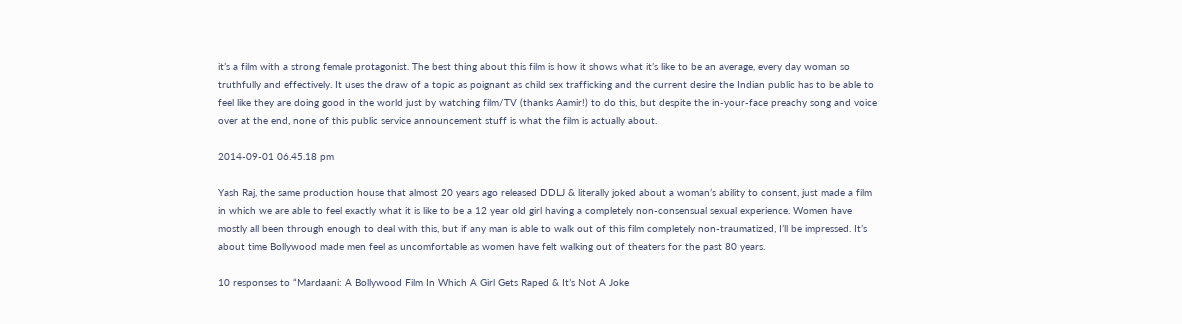it’s a film with a strong female protagonist. The best thing about this film is how it shows what it’s like to be an average, every day woman so truthfully and effectively. It uses the draw of a topic as poignant as child sex trafficking and the current desire the Indian public has to be able to feel like they are doing good in the world just by watching film/TV (thanks Aamir!) to do this, but despite the in-your-face preachy song and voice over at the end, none of this public service announcement stuff is what the film is actually about.

2014-09-01 06.45.18 pm

Yash Raj, the same production house that almost 20 years ago released DDLJ & literally joked about a woman’s ability to consent, just made a film in which we are able to feel exactly what it is like to be a 12 year old girl having a completely non-consensual sexual experience. Women have mostly all been through enough to deal with this, but if any man is able to walk out of this film completely non-traumatized, I’ll be impressed. It’s about time Bollywood made men feel as uncomfortable as women have felt walking out of theaters for the past 80 years.

10 responses to “Mardaani: A Bollywood Film In Which A Girl Gets Raped & It’s Not A Joke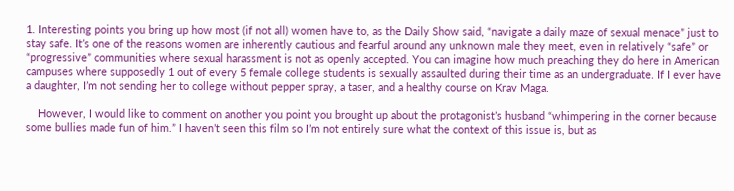1. Interesting points you bring up how most (if not all) women have to, as the Daily Show said, “navigate a daily maze of sexual menace” just to stay safe. It’s one of the reasons women are inherently cautious and fearful around any unknown male they meet, even in relatively “safe” or “progressive” communities where sexual harassment is not as openly accepted. You can imagine how much preaching they do here in American campuses where supposedly 1 out of every 5 female college students is sexually assaulted during their time as an undergraduate. If I ever have a daughter, I’m not sending her to college without pepper spray, a taser, and a healthy course on Krav Maga.

    However, I would like to comment on another you point you brought up about the protagonist’s husband “whimpering in the corner because some bullies made fun of him.” I haven’t seen this film so I’m not entirely sure what the context of this issue is, but as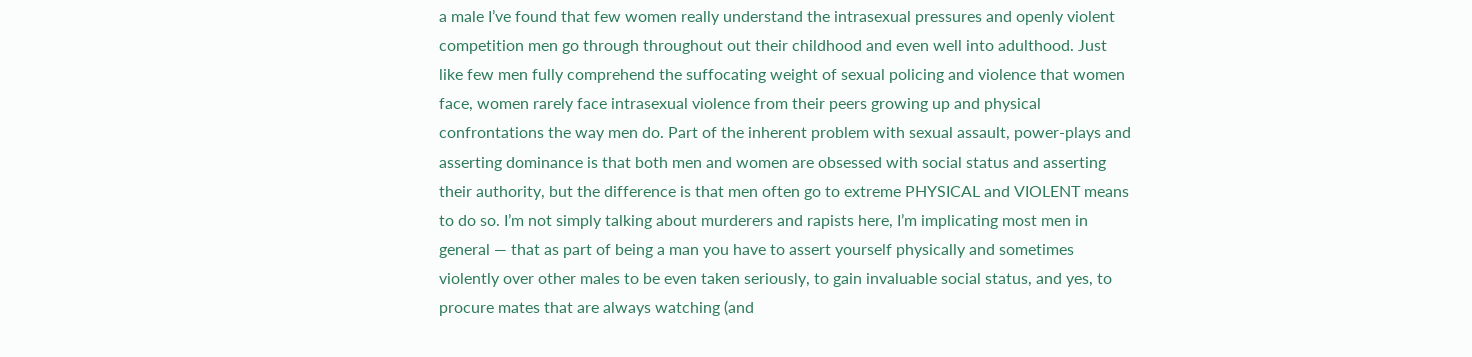a male I’ve found that few women really understand the intrasexual pressures and openly violent competition men go through throughout out their childhood and even well into adulthood. Just like few men fully comprehend the suffocating weight of sexual policing and violence that women face, women rarely face intrasexual violence from their peers growing up and physical confrontations the way men do. Part of the inherent problem with sexual assault, power-plays and asserting dominance is that both men and women are obsessed with social status and asserting their authority, but the difference is that men often go to extreme PHYSICAL and VIOLENT means to do so. I’m not simply talking about murderers and rapists here, I’m implicating most men in general — that as part of being a man you have to assert yourself physically and sometimes violently over other males to be even taken seriously, to gain invaluable social status, and yes, to procure mates that are always watching (and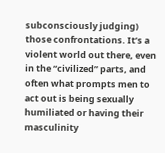subconsciously judging) those confrontations. It’s a violent world out there, even in the “civilized” parts, and often what prompts men to act out is being sexually humiliated or having their masculinity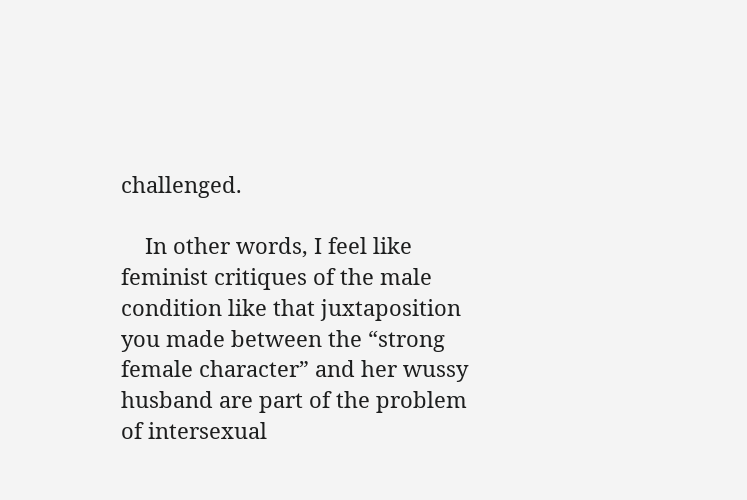challenged.

    In other words, I feel like feminist critiques of the male condition like that juxtaposition you made between the “strong female character” and her wussy husband are part of the problem of intersexual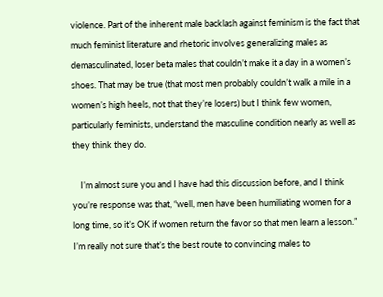violence. Part of the inherent male backlash against feminism is the fact that much feminist literature and rhetoric involves generalizing males as demasculinated, loser beta males that couldn’t make it a day in a women’s shoes. That may be true (that most men probably couldn’t walk a mile in a women’s high heels, not that they’re losers) but I think few women, particularly feminists, understand the masculine condition nearly as well as they think they do.

    I’m almost sure you and I have had this discussion before, and I think you’re response was that, “well, men have been humiliating women for a long time, so it’s OK if women return the favor so that men learn a lesson.” I’m really not sure that’s the best route to convincing males to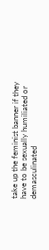take up the feminist banner if they have to be sexually humiliated or demasculinated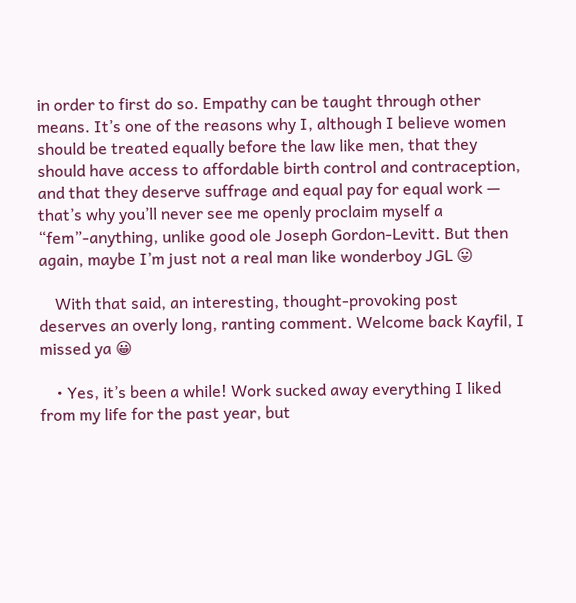in order to first do so. Empathy can be taught through other means. It’s one of the reasons why I, although I believe women should be treated equally before the law like men, that they should have access to affordable birth control and contraception, and that they deserve suffrage and equal pay for equal work — that’s why you’ll never see me openly proclaim myself a “fem”-anything, unlike good ole Joseph Gordon-Levitt. But then again, maybe I’m just not a real man like wonderboy JGL 😛

    With that said, an interesting, thought-provoking post deserves an overly long, ranting comment. Welcome back Kayfil, I missed ya 😀

    • Yes, it’s been a while! Work sucked away everything I liked from my life for the past year, but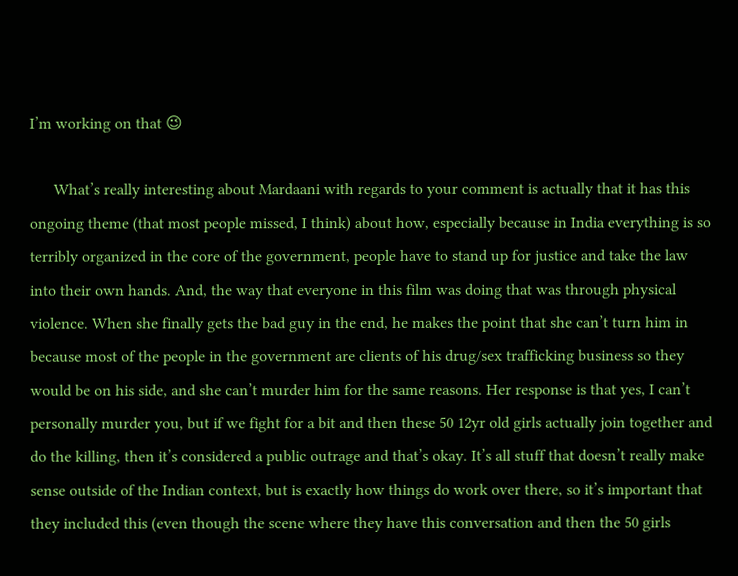I’m working on that 😉

      What’s really interesting about Mardaani with regards to your comment is actually that it has this ongoing theme (that most people missed, I think) about how, especially because in India everything is so terribly organized in the core of the government, people have to stand up for justice and take the law into their own hands. And, the way that everyone in this film was doing that was through physical violence. When she finally gets the bad guy in the end, he makes the point that she can’t turn him in because most of the people in the government are clients of his drug/sex trafficking business so they would be on his side, and she can’t murder him for the same reasons. Her response is that yes, I can’t personally murder you, but if we fight for a bit and then these 50 12yr old girls actually join together and do the killing, then it’s considered a public outrage and that’s okay. It’s all stuff that doesn’t really make sense outside of the Indian context, but is exactly how things do work over there, so it’s important that they included this (even though the scene where they have this conversation and then the 50 girls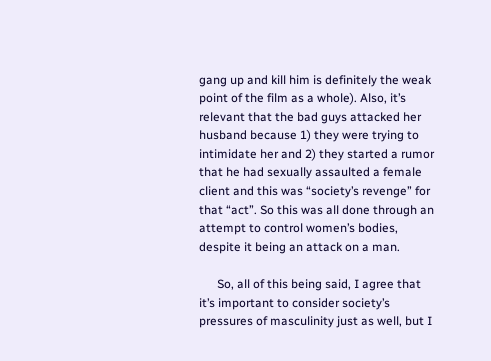gang up and kill him is definitely the weak point of the film as a whole). Also, it’s relevant that the bad guys attacked her husband because 1) they were trying to intimidate her and 2) they started a rumor that he had sexually assaulted a female client and this was “society’s revenge” for that “act”. So this was all done through an attempt to control women’s bodies, despite it being an attack on a man.

      So, all of this being said, I agree that it’s important to consider society’s pressures of masculinity just as well, but I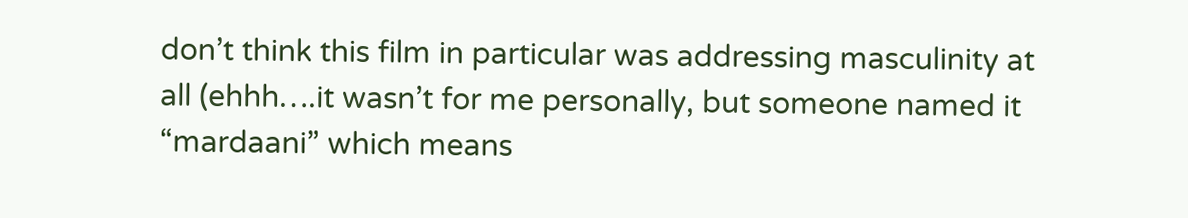don’t think this film in particular was addressing masculinity at all (ehhh….it wasn’t for me personally, but someone named it “mardaani” which means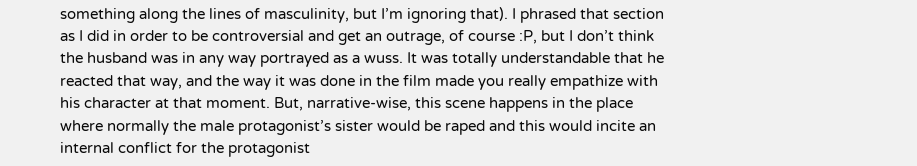something along the lines of masculinity, but I’m ignoring that). I phrased that section as I did in order to be controversial and get an outrage, of course :P, but I don’t think the husband was in any way portrayed as a wuss. It was totally understandable that he reacted that way, and the way it was done in the film made you really empathize with his character at that moment. But, narrative-wise, this scene happens in the place where normally the male protagonist’s sister would be raped and this would incite an internal conflict for the protagonist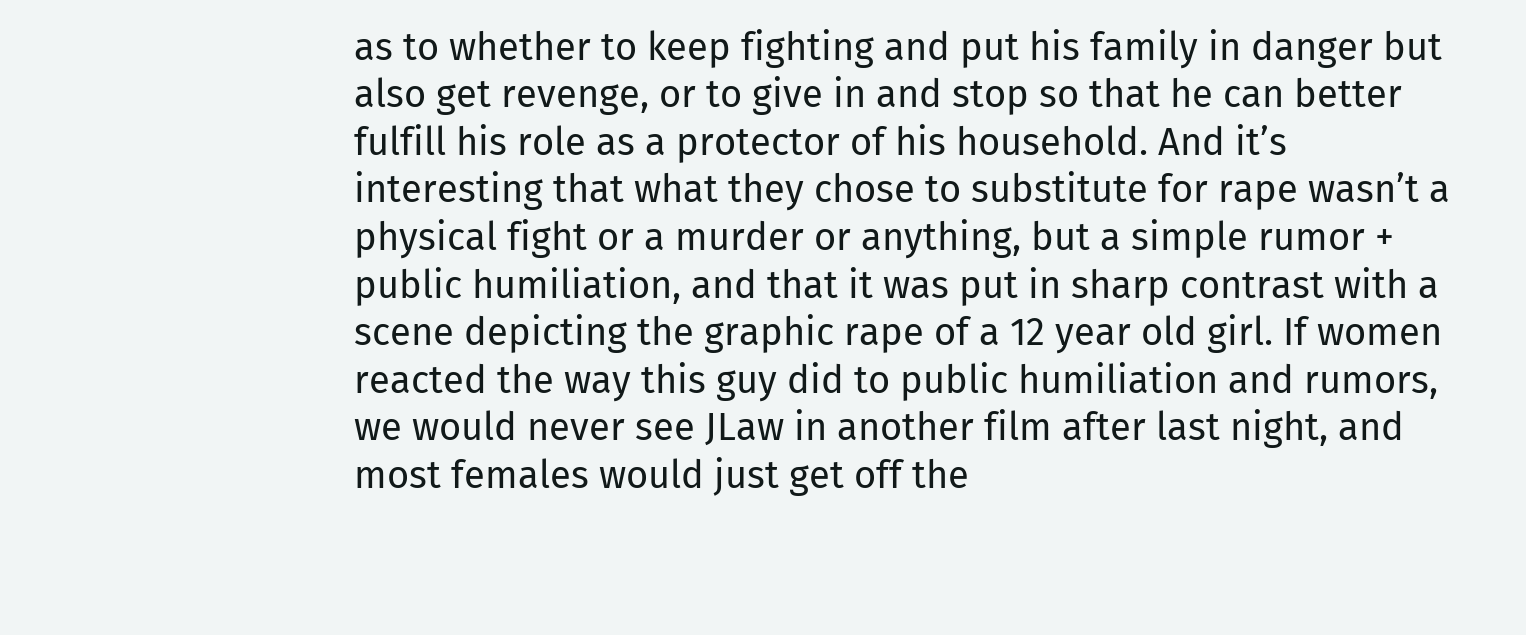as to whether to keep fighting and put his family in danger but also get revenge, or to give in and stop so that he can better fulfill his role as a protector of his household. And it’s interesting that what they chose to substitute for rape wasn’t a physical fight or a murder or anything, but a simple rumor + public humiliation, and that it was put in sharp contrast with a scene depicting the graphic rape of a 12 year old girl. If women reacted the way this guy did to public humiliation and rumors, we would never see JLaw in another film after last night, and most females would just get off the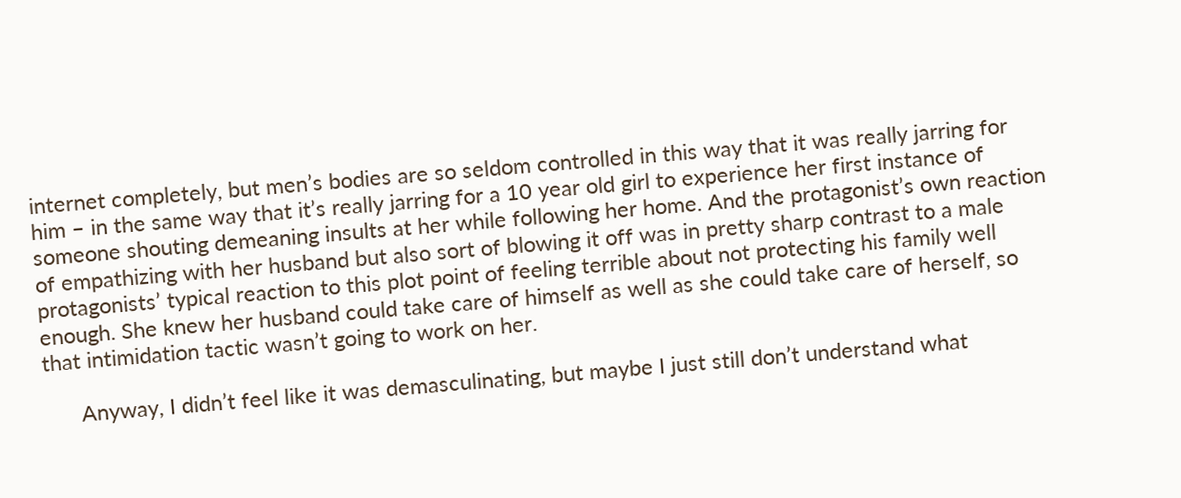internet completely, but men’s bodies are so seldom controlled in this way that it was really jarring for him – in the same way that it’s really jarring for a 10 year old girl to experience her first instance of someone shouting demeaning insults at her while following her home. And the protagonist’s own reaction of empathizing with her husband but also sort of blowing it off was in pretty sharp contrast to a male protagonists’ typical reaction to this plot point of feeling terrible about not protecting his family well enough. She knew her husband could take care of himself as well as she could take care of herself, so that intimidation tactic wasn’t going to work on her.

      Anyway, I didn’t feel like it was demasculinating, but maybe I just still don’t understand what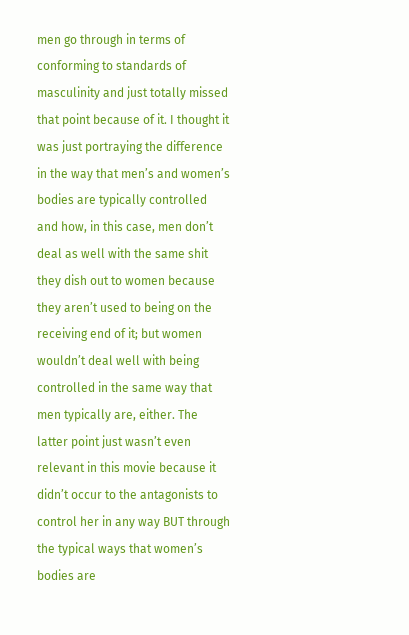men go through in terms of conforming to standards of masculinity and just totally missed that point because of it. I thought it was just portraying the difference in the way that men’s and women’s bodies are typically controlled and how, in this case, men don’t deal as well with the same shit they dish out to women because they aren’t used to being on the receiving end of it; but women wouldn’t deal well with being controlled in the same way that men typically are, either. The latter point just wasn’t even relevant in this movie because it didn’t occur to the antagonists to control her in any way BUT through the typical ways that women’s bodies are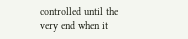controlled until the very end when it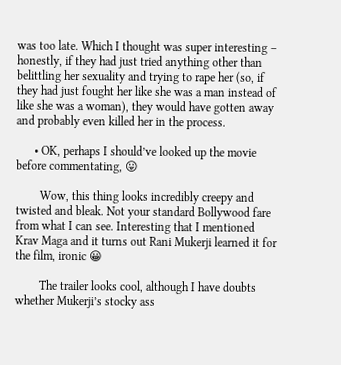was too late. Which I thought was super interesting – honestly, if they had just tried anything other than belittling her sexuality and trying to rape her (so, if they had just fought her like she was a man instead of like she was a woman), they would have gotten away and probably even killed her in the process.

      • OK, perhaps I should’ve looked up the movie before commentating, 😛

        Wow, this thing looks incredibly creepy and twisted and bleak. Not your standard Bollywood fare from what I can see. Interesting that I mentioned Krav Maga and it turns out Rani Mukerji learned it for the film, ironic 😀

        The trailer looks cool, although I have doubts whether Mukerji’s stocky ass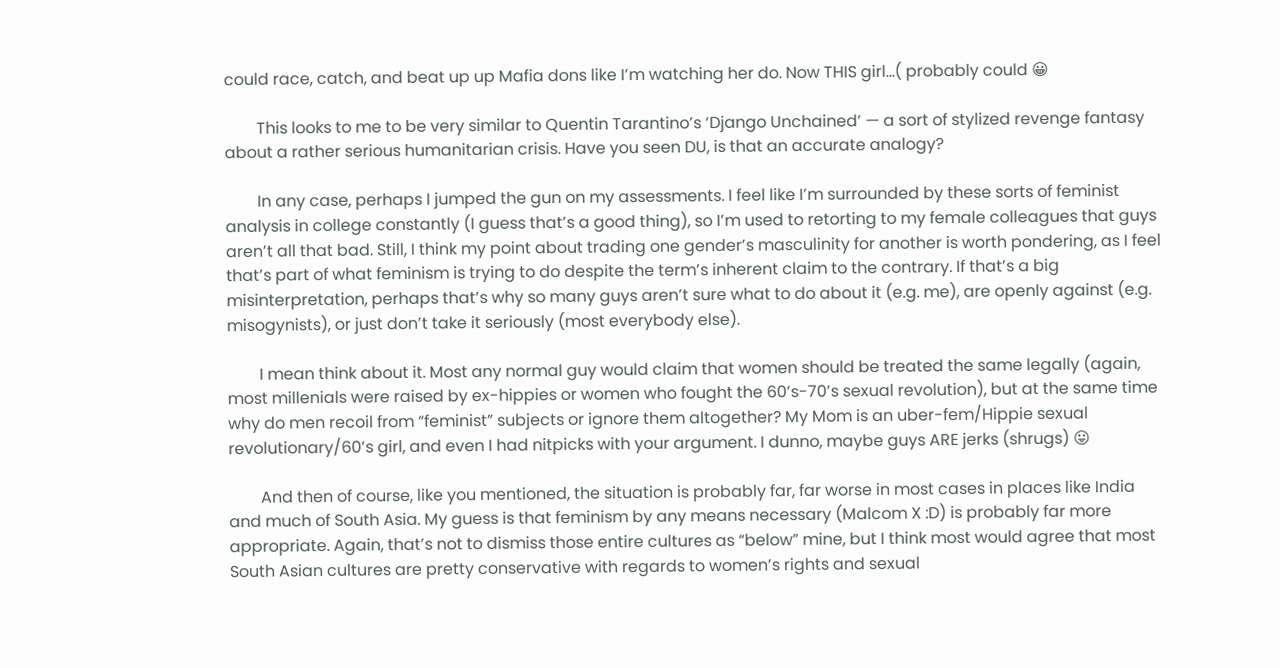could race, catch, and beat up up Mafia dons like I’m watching her do. Now THIS girl…( probably could 😀

        This looks to me to be very similar to Quentin Tarantino’s ‘Django Unchained’ — a sort of stylized revenge fantasy about a rather serious humanitarian crisis. Have you seen DU, is that an accurate analogy?

        In any case, perhaps I jumped the gun on my assessments. I feel like I’m surrounded by these sorts of feminist analysis in college constantly (I guess that’s a good thing), so I’m used to retorting to my female colleagues that guys aren’t all that bad. Still, I think my point about trading one gender’s masculinity for another is worth pondering, as I feel that’s part of what feminism is trying to do despite the term’s inherent claim to the contrary. If that’s a big misinterpretation, perhaps that’s why so many guys aren’t sure what to do about it (e.g. me), are openly against (e.g. misogynists), or just don’t take it seriously (most everybody else).

        I mean think about it. Most any normal guy would claim that women should be treated the same legally (again, most millenials were raised by ex-hippies or women who fought the 60’s-70’s sexual revolution), but at the same time why do men recoil from “feminist” subjects or ignore them altogether? My Mom is an uber-fem/Hippie sexual revolutionary/60’s girl, and even I had nitpicks with your argument. I dunno, maybe guys ARE jerks (shrugs) 😛

        And then of course, like you mentioned, the situation is probably far, far worse in most cases in places like India and much of South Asia. My guess is that feminism by any means necessary (Malcom X :D) is probably far more appropriate. Again, that’s not to dismiss those entire cultures as “below” mine, but I think most would agree that most South Asian cultures are pretty conservative with regards to women’s rights and sexual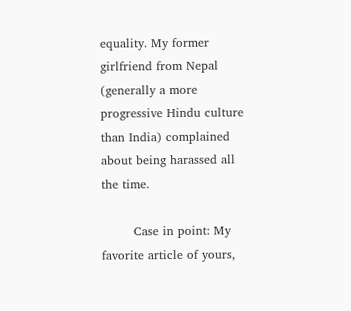equality. My former girlfriend from Nepal (generally a more progressive Hindu culture than India) complained about being harassed all the time.

        Case in point: My favorite article of yours,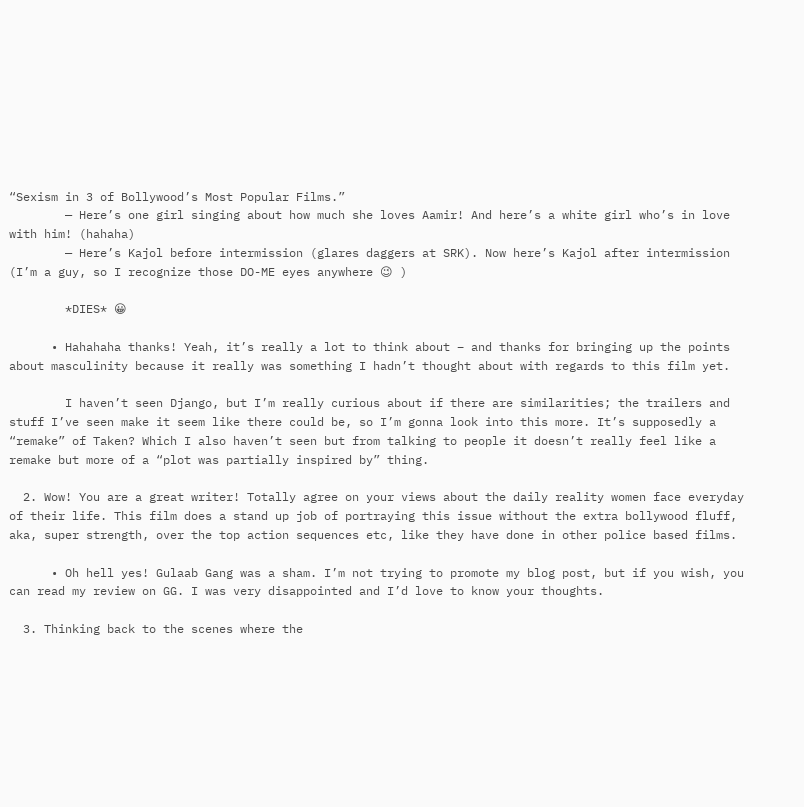“Sexism in 3 of Bollywood’s Most Popular Films.”
        — Here’s one girl singing about how much she loves Aamir! And here’s a white girl who’s in love with him! (hahaha)
        — Here’s Kajol before intermission (glares daggers at SRK). Now here’s Kajol after intermission (I’m a guy, so I recognize those DO-ME eyes anywhere 😉 )

        *DIES* 😀

      • Hahahaha thanks! Yeah, it’s really a lot to think about – and thanks for bringing up the points about masculinity because it really was something I hadn’t thought about with regards to this film yet.

        I haven’t seen Django, but I’m really curious about if there are similarities; the trailers and stuff I’ve seen make it seem like there could be, so I’m gonna look into this more. It’s supposedly a “remake” of Taken? Which I also haven’t seen but from talking to people it doesn’t really feel like a remake but more of a “plot was partially inspired by” thing.

  2. Wow! You are a great writer! Totally agree on your views about the daily reality women face everyday of their life. This film does a stand up job of portraying this issue without the extra bollywood fluff, aka, super strength, over the top action sequences etc, like they have done in other police based films.

      • Oh hell yes! Gulaab Gang was a sham. I’m not trying to promote my blog post, but if you wish, you can read my review on GG. I was very disappointed and I’d love to know your thoughts.

  3. Thinking back to the scenes where the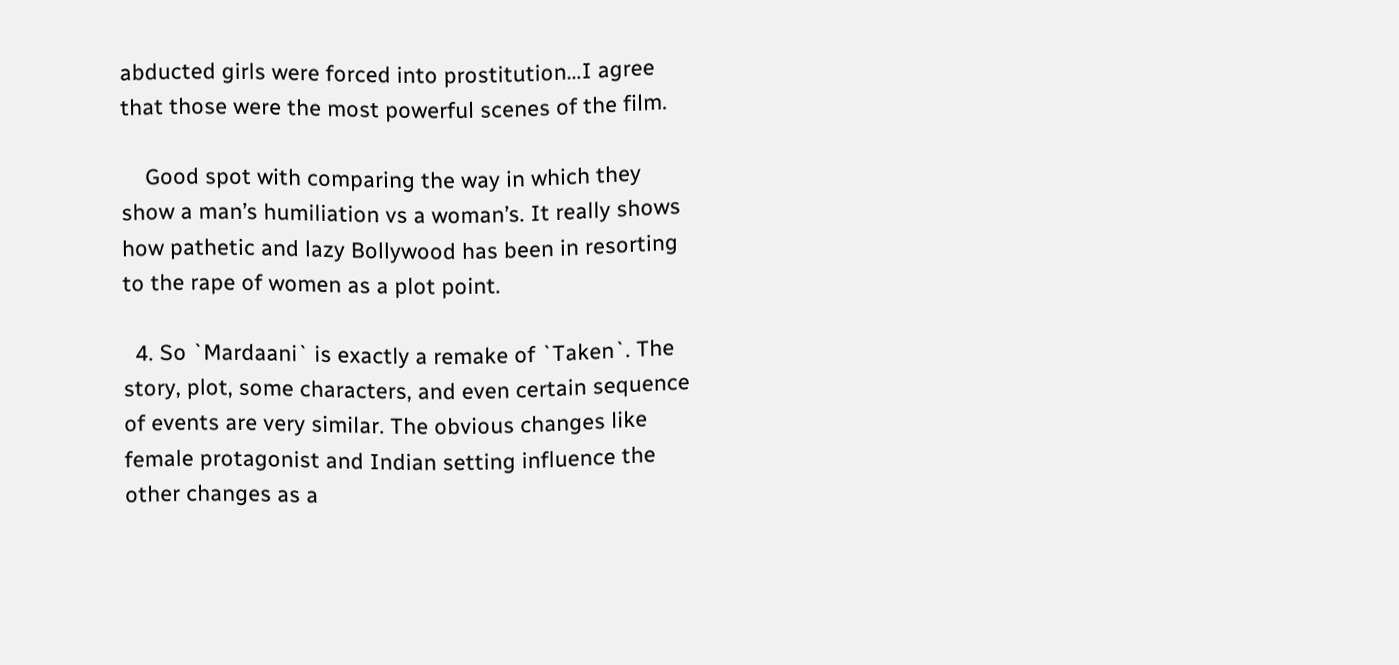abducted girls were forced into prostitution…I agree that those were the most powerful scenes of the film.

    Good spot with comparing the way in which they show a man’s humiliation vs a woman’s. It really shows how pathetic and lazy Bollywood has been in resorting to the rape of women as a plot point.

  4. So `Mardaani` is exactly a remake of `Taken`. The story, plot, some characters, and even certain sequence of events are very similar. The obvious changes like female protagonist and Indian setting influence the other changes as a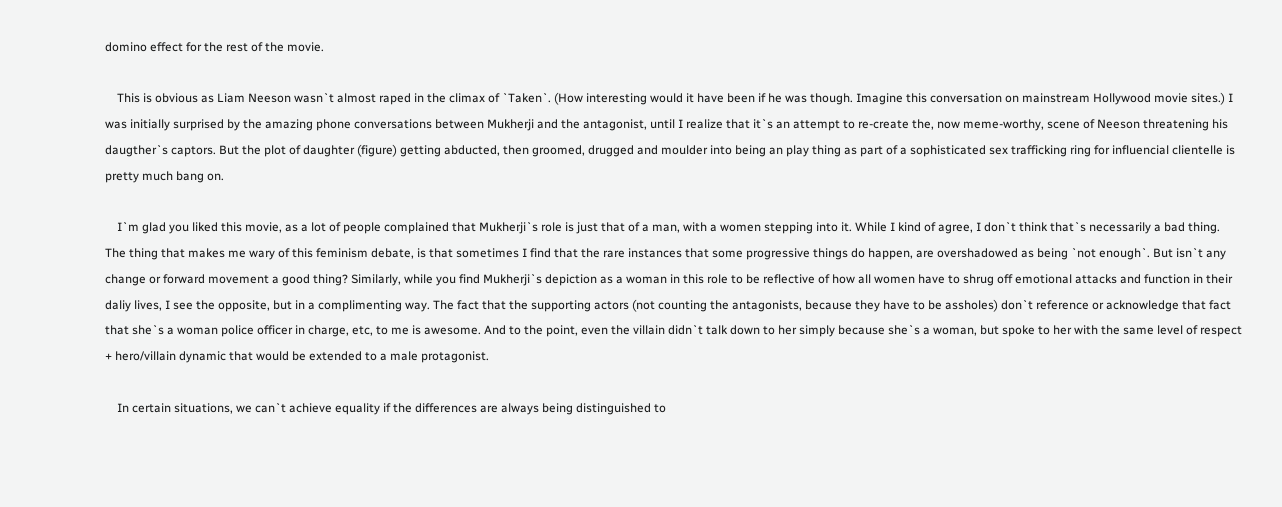domino effect for the rest of the movie.

    This is obvious as Liam Neeson wasn`t almost raped in the climax of `Taken`. (How interesting would it have been if he was though. Imagine this conversation on mainstream Hollywood movie sites.) I was initially surprised by the amazing phone conversations between Mukherji and the antagonist, until I realize that it`s an attempt to re-create the, now meme-worthy, scene of Neeson threatening his daugther`s captors. But the plot of daughter (figure) getting abducted, then groomed, drugged and moulder into being an play thing as part of a sophisticated sex trafficking ring for influencial clientelle is pretty much bang on.

    I`m glad you liked this movie, as a lot of people complained that Mukherji`s role is just that of a man, with a women stepping into it. While I kind of agree, I don`t think that`s necessarily a bad thing. The thing that makes me wary of this feminism debate, is that sometimes I find that the rare instances that some progressive things do happen, are overshadowed as being `not enough`. But isn`t any change or forward movement a good thing? Similarly, while you find Mukherji`s depiction as a woman in this role to be reflective of how all women have to shrug off emotional attacks and function in their daliy lives, I see the opposite, but in a complimenting way. The fact that the supporting actors (not counting the antagonists, because they have to be assholes) don`t reference or acknowledge that fact that she`s a woman police officer in charge, etc, to me is awesome. And to the point, even the villain didn`t talk down to her simply because she`s a woman, but spoke to her with the same level of respect + hero/villain dynamic that would be extended to a male protagonist.

    In certain situations, we can`t achieve equality if the differences are always being distinguished to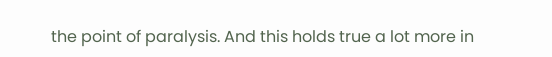the point of paralysis. And this holds true a lot more in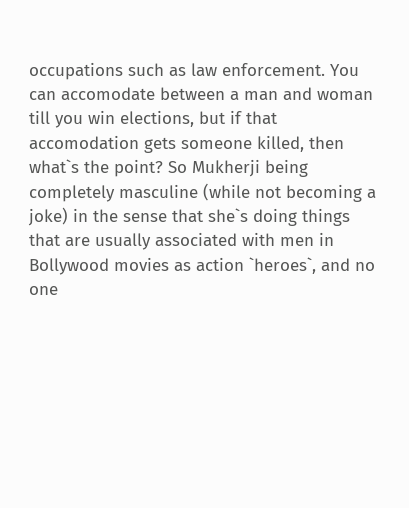occupations such as law enforcement. You can accomodate between a man and woman till you win elections, but if that accomodation gets someone killed, then what`s the point? So Mukherji being completely masculine (while not becoming a joke) in the sense that she`s doing things that are usually associated with men in Bollywood movies as action `heroes`, and no one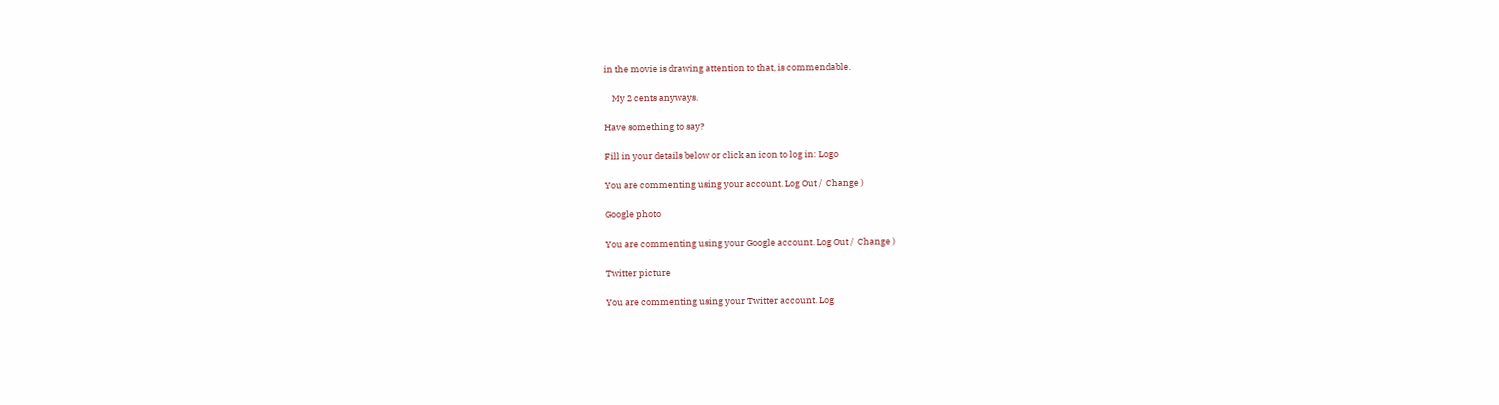in the movie is drawing attention to that, is commendable.

    My 2 cents anyways.

Have something to say?

Fill in your details below or click an icon to log in: Logo

You are commenting using your account. Log Out /  Change )

Google photo

You are commenting using your Google account. Log Out /  Change )

Twitter picture

You are commenting using your Twitter account. Log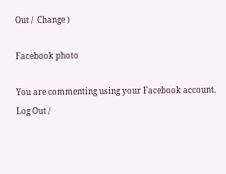Out /  Change )

Facebook photo

You are commenting using your Facebook account. Log Out /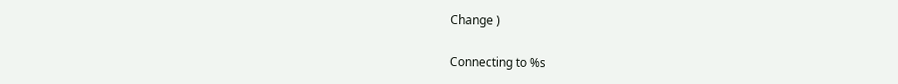Change )

Connecting to %s